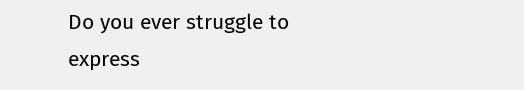Do you ever struggle to express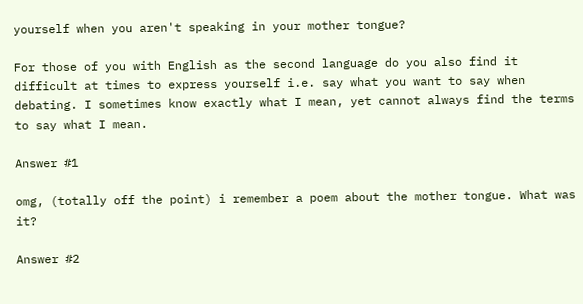yourself when you aren't speaking in your mother tongue?

For those of you with English as the second language do you also find it difficult at times to express yourself i.e. say what you want to say when debating. I sometimes know exactly what I mean, yet cannot always find the terms to say what I mean.

Answer #1

omg, (totally off the point) i remember a poem about the mother tongue. What was it?

Answer #2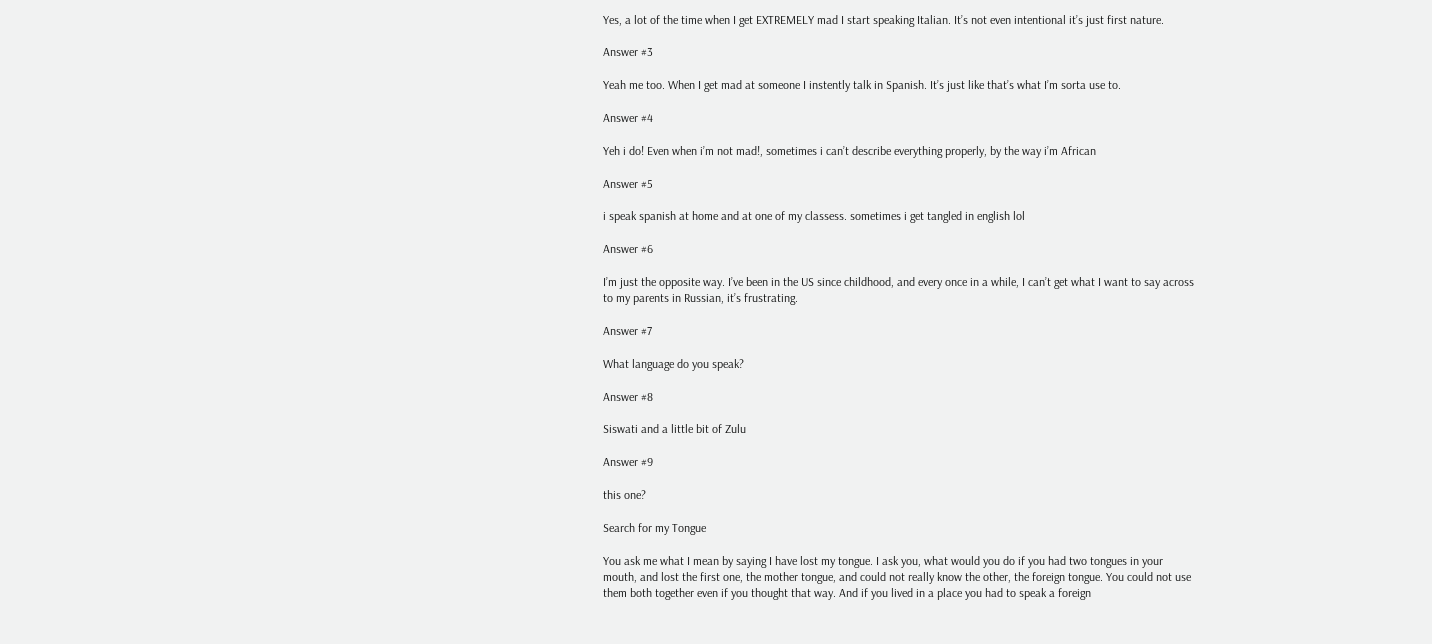Yes, a lot of the time when I get EXTREMELY mad I start speaking Italian. It’s not even intentional it’s just first nature.

Answer #3

Yeah me too. When I get mad at someone I instently talk in Spanish. It’s just like that’s what I’m sorta use to.

Answer #4

Yeh i do! Even when i’m not mad!, sometimes i can’t describe everything properly, by the way i’m African

Answer #5

i speak spanish at home and at one of my classess. sometimes i get tangled in english lol

Answer #6

I’m just the opposite way. I’ve been in the US since childhood, and every once in a while, I can’t get what I want to say across to my parents in Russian, it’s frustrating.

Answer #7

What language do you speak?

Answer #8

Siswati and a little bit of Zulu

Answer #9

this one?

Search for my Tongue

You ask me what I mean by saying I have lost my tongue. I ask you, what would you do if you had two tongues in your mouth, and lost the first one, the mother tongue, and could not really know the other, the foreign tongue. You could not use them both together even if you thought that way. And if you lived in a place you had to speak a foreign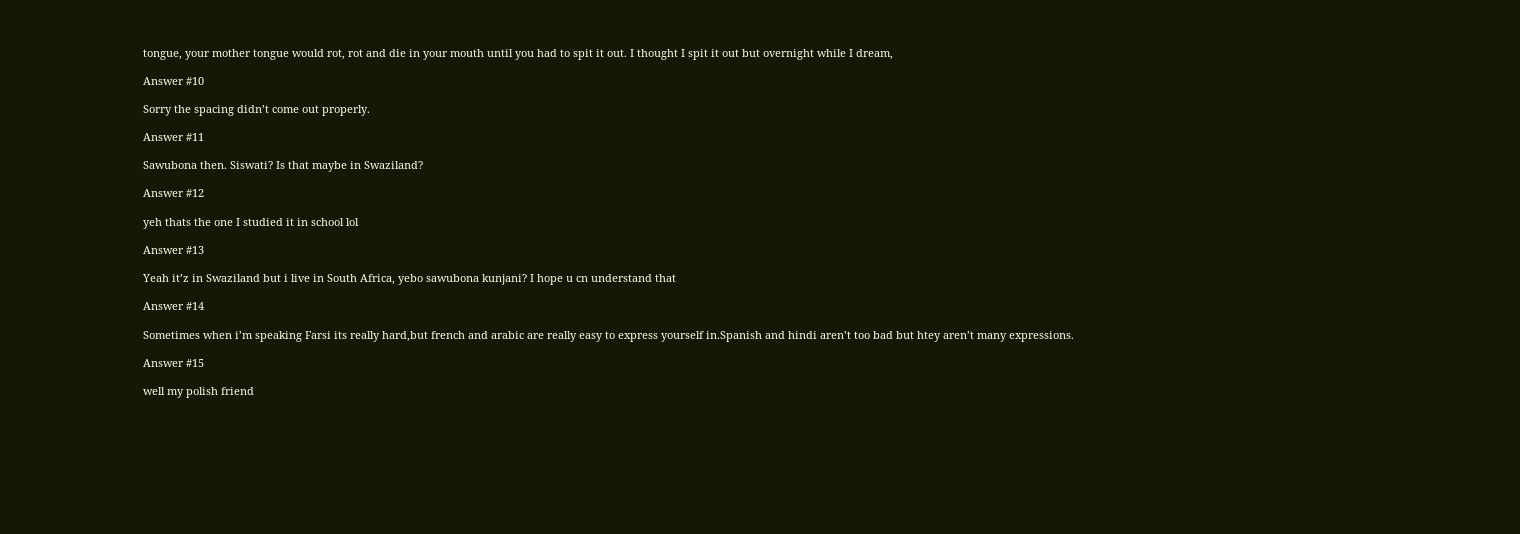tongue, your mother tongue would rot, rot and die in your mouth until you had to spit it out. I thought I spit it out but overnight while I dream,

Answer #10

Sorry the spacing didn’t come out properly.

Answer #11

Sawubona then. Siswati? Is that maybe in Swaziland?

Answer #12

yeh thats the one I studied it in school lol

Answer #13

Yeah it’z in Swaziland but i live in South Africa, yebo sawubona kunjani? I hope u cn understand that

Answer #14

Sometimes when i’m speaking Farsi its really hard,but french and arabic are really easy to express yourself in.Spanish and hindi aren’t too bad but htey aren’t many expressions.

Answer #15

well my polish friend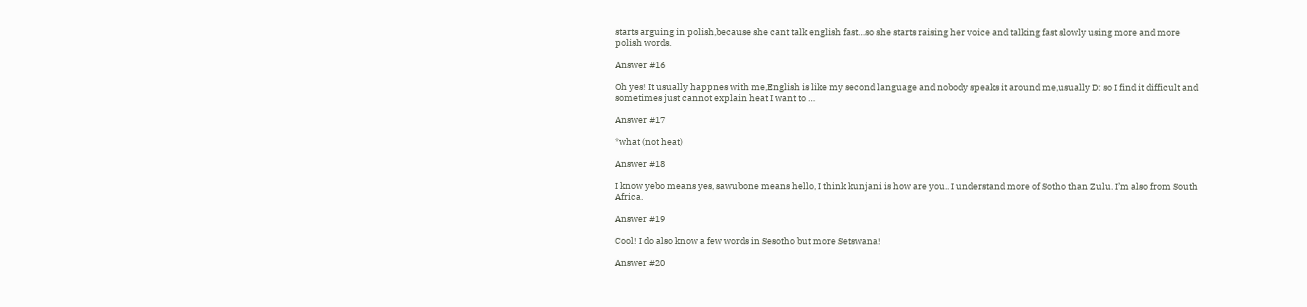starts arguing in polish,because she cant talk english fast…so she starts raising her voice and talking fast slowly using more and more polish words.

Answer #16

Oh yes! It usually happnes with me,English is like my second language and nobody speaks it around me,usually D: so I find it difficult and sometimes just cannot explain heat I want to …

Answer #17

*what (not heat)

Answer #18

I know yebo means yes, sawubone means hello, I think kunjani is how are you.. I understand more of Sotho than Zulu. I’m also from South Africa.

Answer #19

Cool! I do also know a few words in Sesotho but more Setswana!

Answer #20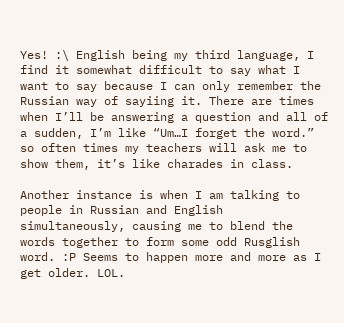Yes! :\ English being my third language, I find it somewhat difficult to say what I want to say because I can only remember the Russian way of sayiing it. There are times when I’ll be answering a question and all of a sudden, I’m like “Um…I forget the word.” so often times my teachers will ask me to show them, it’s like charades in class.

Another instance is when I am talking to people in Russian and English simultaneously, causing me to blend the words together to form some odd Rusglish word. :P Seems to happen more and more as I get older. LOL.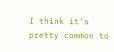I think it’s pretty common to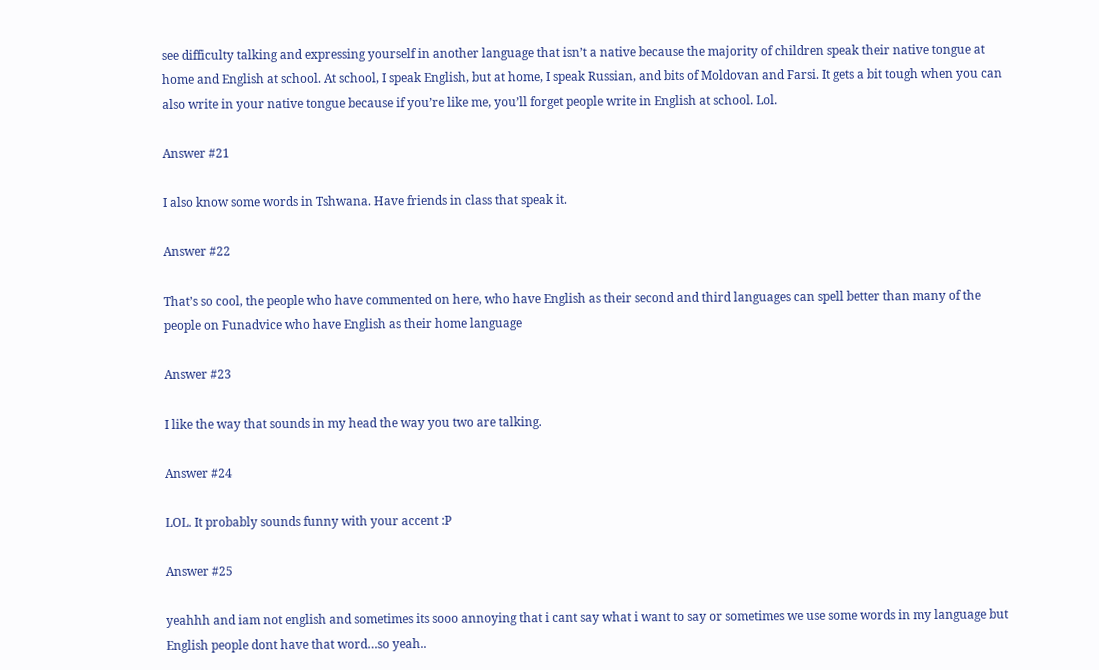see difficulty talking and expressing yourself in another language that isn’t a native because the majority of children speak their native tongue at home and English at school. At school, I speak English, but at home, I speak Russian, and bits of Moldovan and Farsi. It gets a bit tough when you can also write in your native tongue because if you’re like me, you’ll forget people write in English at school. Lol.

Answer #21

I also know some words in Tshwana. Have friends in class that speak it.

Answer #22

That’s so cool, the people who have commented on here, who have English as their second and third languages can spell better than many of the people on Funadvice who have English as their home language

Answer #23

I like the way that sounds in my head the way you two are talking.

Answer #24

LOL. It probably sounds funny with your accent :P

Answer #25

yeahhh and iam not english and sometimes its sooo annoying that i cant say what i want to say or sometimes we use some words in my language but English people dont have that word…so yeah..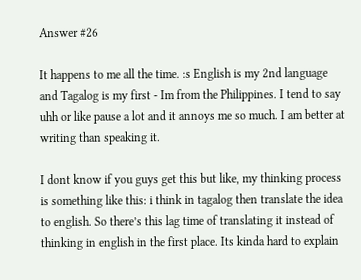Answer #26

It happens to me all the time. :s English is my 2nd language and Tagalog is my first - Im from the Philippines. I tend to say uhh or like pause a lot and it annoys me so much. I am better at writing than speaking it.

I dont know if you guys get this but like, my thinking process is something like this: i think in tagalog then translate the idea to english. So there’s this lag time of translating it instead of thinking in english in the first place. Its kinda hard to explain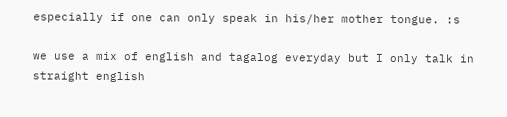especially if one can only speak in his/her mother tongue. :s

we use a mix of english and tagalog everyday but I only talk in straight english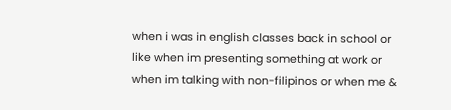when i was in english classes back in school or like when im presenting something at work or when im talking with non-filipinos or when me &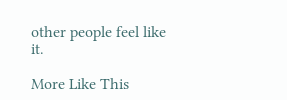other people feel like it.

More Like This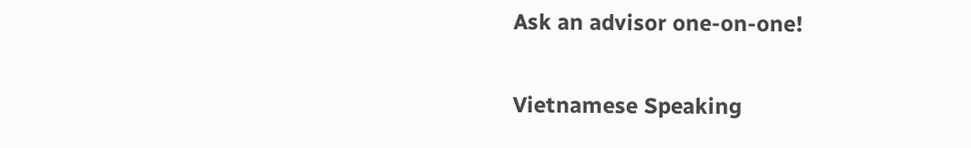Ask an advisor one-on-one!

Vietnamese Speaking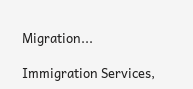Migration...

Immigration Services,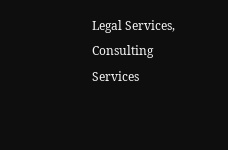Legal Services, Consulting Services